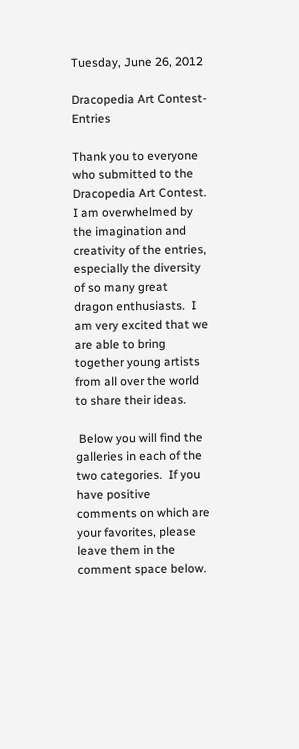Tuesday, June 26, 2012

Dracopedia Art Contest-Entries

Thank you to everyone who submitted to the Dracopedia Art Contest.  I am overwhelmed by the imagination and creativity of the entries, especially the diversity of so many great dragon enthusiasts.  I am very excited that we are able to bring together young artists from all over the world to share their ideas.

 Below you will find the galleries in each of the two categories.  If you have positive comments on which are your favorites, please leave them in the comment space below.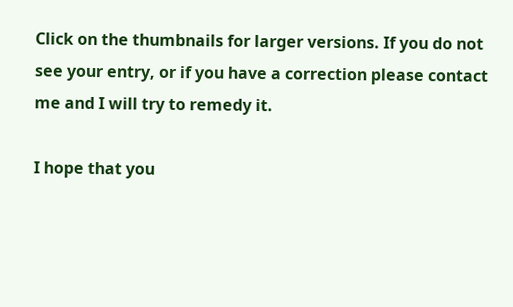Click on the thumbnails for larger versions. If you do not see your entry, or if you have a correction please contact me and I will try to remedy it.

I hope that you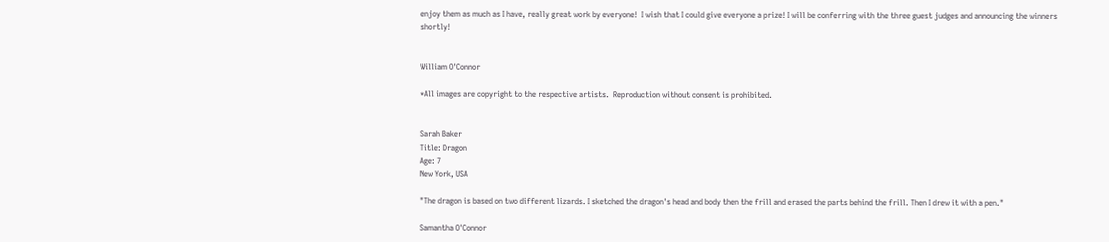enjoy them as much as I have, really great work by everyone!  I wish that I could give everyone a prize! I will be conferring with the three guest judges and announcing the winners shortly!


William O'Connor

*All images are copyright to the respective artists.  Reproduction without consent is prohibited.


Sarah Baker
Title: Dragon
Age: 7
New York, USA

"The dragon is based on two different lizards. I sketched the dragon's head and body then the frill and erased the parts behind the frill. Then I drew it with a pen."

Samantha O'Connor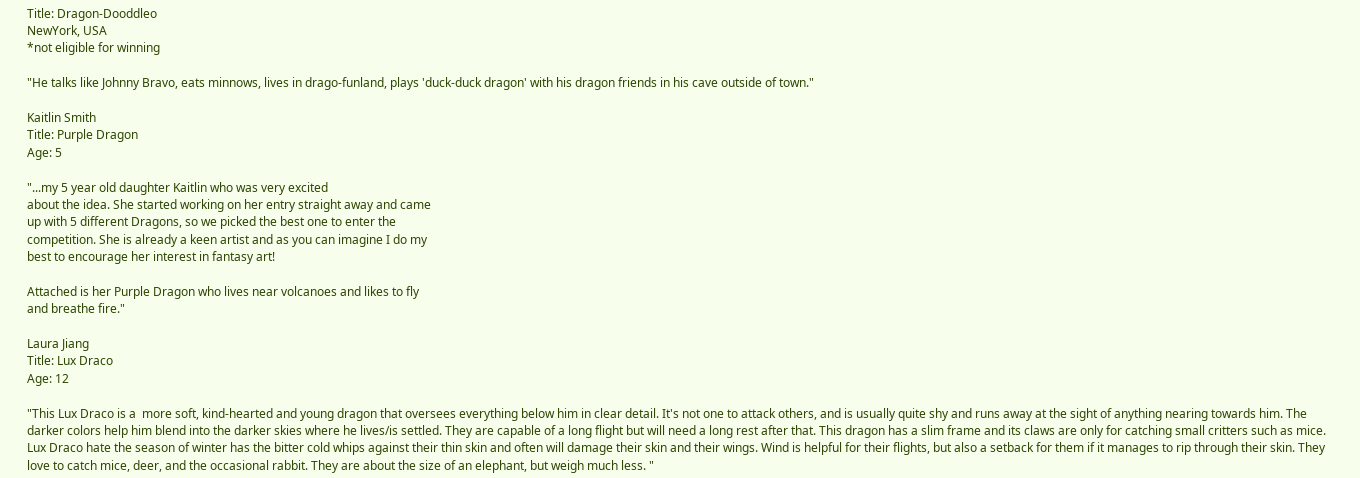Title: Dragon-Dooddleo
NewYork, USA
*not eligible for winning

"He talks like Johnny Bravo, eats minnows, lives in drago-funland, plays 'duck-duck dragon' with his dragon friends in his cave outside of town."

Kaitlin Smith
Title: Purple Dragon
Age: 5

"...my 5 year old daughter Kaitlin who was very excited
about the idea. She started working on her entry straight away and came
up with 5 different Dragons, so we picked the best one to enter the
competition. She is already a keen artist and as you can imagine I do my
best to encourage her interest in fantasy art!

Attached is her Purple Dragon who lives near volcanoes and likes to fly
and breathe fire."

Laura Jiang
Title: Lux Draco
Age: 12

"This Lux Draco is a  more soft, kind-hearted and young dragon that oversees everything below him in clear detail. It's not one to attack others, and is usually quite shy and runs away at the sight of anything nearing towards him. The darker colors help him blend into the darker skies where he lives/is settled. They are capable of a long flight but will need a long rest after that. This dragon has a slim frame and its claws are only for catching small critters such as mice. Lux Draco hate the season of winter has the bitter cold whips against their thin skin and often will damage their skin and their wings. Wind is helpful for their flights, but also a setback for them if it manages to rip through their skin. They love to catch mice, deer, and the occasional rabbit. They are about the size of an elephant, but weigh much less. "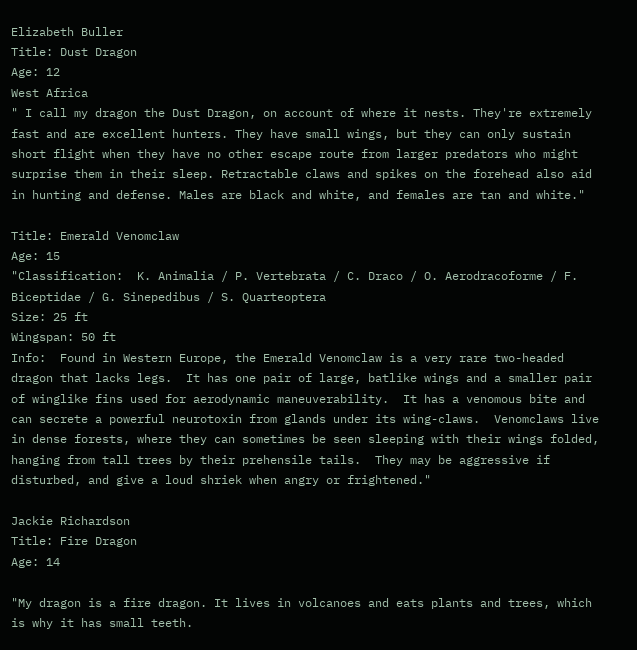Elizabeth Buller
Title: Dust Dragon
Age: 12
West Africa
" I call my dragon the Dust Dragon, on account of where it nests. They're extremely fast and are excellent hunters. They have small wings, but they can only sustain short flight when they have no other escape route from larger predators who might surprise them in their sleep. Retractable claws and spikes on the forehead also aid in hunting and defense. Males are black and white, and females are tan and white."

Title: Emerald Venomclaw
Age: 15
"Classification:  K. Animalia / P. Vertebrata / C. Draco / O. Aerodracoforme / F. Biceptidae / G. Sinepedibus / S. Quarteoptera
Size: 25 ft
Wingspan: 50 ft
Info:  Found in Western Europe, the Emerald Venomclaw is a very rare two-headed dragon that lacks legs.  It has one pair of large, batlike wings and a smaller pair of winglike fins used for aerodynamic maneuverability.  It has a venomous bite and can secrete a powerful neurotoxin from glands under its wing-claws.  Venomclaws live in dense forests, where they can sometimes be seen sleeping with their wings folded, hanging from tall trees by their prehensile tails.  They may be aggressive if disturbed, and give a loud shriek when angry or frightened."

Jackie Richardson
Title: Fire Dragon
Age: 14

"My dragon is a fire dragon. It lives in volcanoes and eats plants and trees, which is why it has small teeth.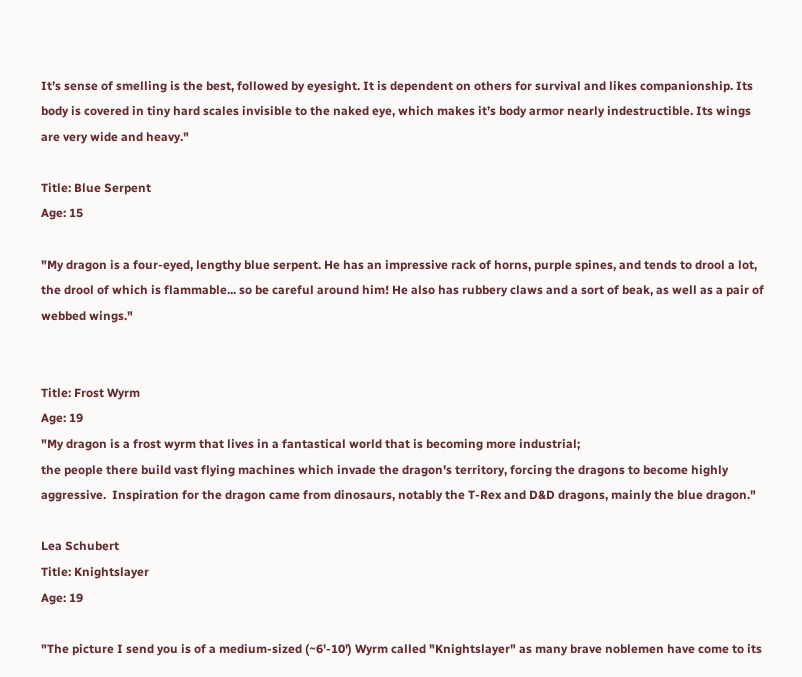It’s sense of smelling is the best, followed by eyesight. It is dependent on others for survival and likes companionship. Its body is covered in tiny hard scales invisible to the naked eye, which makes it’s body armor nearly indestructible. Its wings are very wide and heavy."

Title: Blue Serpent
Age: 15

"My dragon is a four-eyed, lengthy blue serpent. He has an impressive rack of horns, purple spines, and tends to drool a lot, the drool of which is flammable... so be careful around him! He also has rubbery claws and a sort of beak, as well as a pair of webbed wings."


Title: Frost Wyrm
Age: 19
"My dragon is a frost wyrm that lives in a fantastical world that is becoming more industrial;
the people there build vast flying machines which invade the dragon's territory, forcing the dragons to become highly aggressive.  Inspiration for the dragon came from dinosaurs, notably the T-Rex and D&D dragons, mainly the blue dragon."

Lea Schubert
Title: Knightslayer
Age: 19

"The picture I send you is of a medium-sized (~6'-10') Wyrm called "Knightslayer" as many brave noblemen have come to its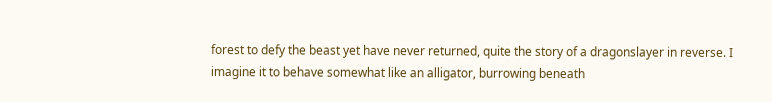forest to defy the beast yet have never returned, quite the story of a dragonslayer in reverse. I imagine it to behave somewhat like an alligator, burrowing beneath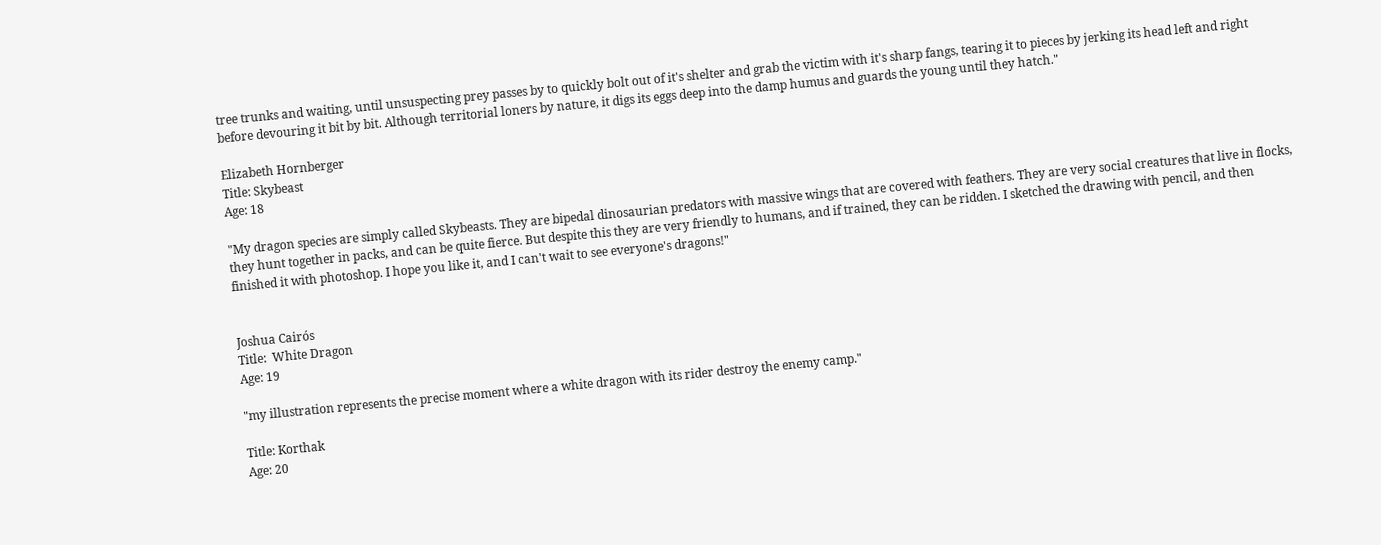tree trunks and waiting, until unsuspecting prey passes by to quickly bolt out of it's shelter and grab the victim with it's sharp fangs, tearing it to pieces by jerking its head left and right before devouring it bit by bit. Although territorial loners by nature, it digs its eggs deep into the damp humus and guards the young until they hatch."

Elizabeth Hornberger
Title: Skybeast
Age: 18

"My dragon species are simply called Skybeasts. They are bipedal dinosaurian predators with massive wings that are covered with feathers. They are very social creatures that live in flocks, they hunt together in packs, and can be quite fierce. But despite this they are very friendly to humans, and if trained, they can be ridden. I sketched the drawing with pencil, and then finished it with photoshop. I hope you like it, and I can't wait to see everyone's dragons!"


Joshua Cairós
Title:  White Dragon
Age: 19

"my illustration represents the precise moment where a white dragon with its rider destroy the enemy camp."

Title: Korthak
Age: 20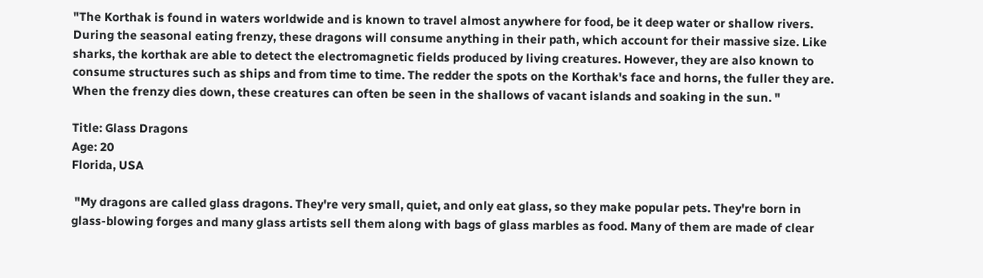"The Korthak is found in waters worldwide and is known to travel almost anywhere for food, be it deep water or shallow rivers. During the seasonal eating frenzy, these dragons will consume anything in their path, which account for their massive size. Like sharks, the korthak are able to detect the electromagnetic fields produced by living creatures. However, they are also known to consume structures such as ships and from time to time. The redder the spots on the Korthak's face and horns, the fuller they are. When the frenzy dies down, these creatures can often be seen in the shallows of vacant islands and soaking in the sun. "

Title: Glass Dragons
Age: 20
Florida, USA

 "My dragons are called glass dragons. They're very small, quiet, and only eat glass, so they make popular pets. They're born in glass-blowing forges and many glass artists sell them along with bags of glass marbles as food. Many of them are made of clear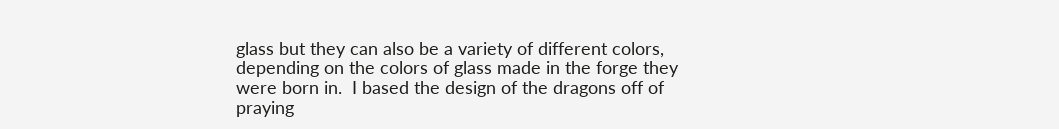glass but they can also be a variety of different colors, depending on the colors of glass made in the forge they were born in.  I based the design of the dragons off of praying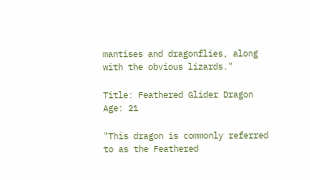mantises and dragonflies, along with the obvious lizards."

Title: Feathered Glider Dragon
Age: 21

"This dragon is commonly referred to as the Feathered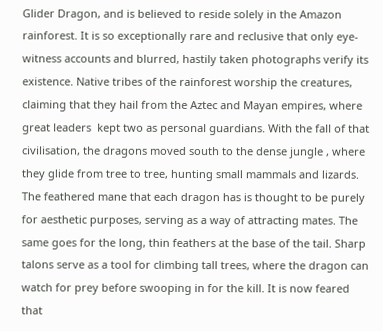Glider Dragon, and is believed to reside solely in the Amazon rainforest. It is so exceptionally rare and reclusive that only eye-witness accounts and blurred, hastily taken photographs verify its existence. Native tribes of the rainforest worship the creatures, claiming that they hail from the Aztec and Mayan empires, where great leaders  kept two as personal guardians. With the fall of that civilisation, the dragons moved south to the dense jungle , where they glide from tree to tree, hunting small mammals and lizards. The feathered mane that each dragon has is thought to be purely for aesthetic purposes, serving as a way of attracting mates. The same goes for the long, thin feathers at the base of the tail. Sharp talons serve as a tool for climbing tall trees, where the dragon can watch for prey before swooping in for the kill. It is now feared that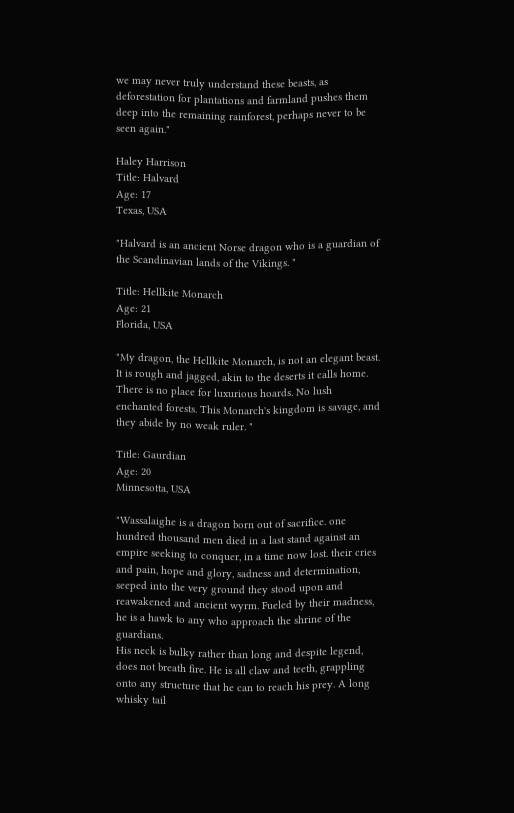we may never truly understand these beasts, as deforestation for plantations and farmland pushes them deep into the remaining rainforest, perhaps never to be seen again."

Haley Harrison
Title: Halvard
Age: 17
Texas, USA

"Halvard is an ancient Norse dragon who is a guardian of the Scandinavian lands of the Vikings. "

Title: Hellkite Monarch
Age: 21
Florida, USA

"My dragon, the Hellkite Monarch, is not an elegant beast. It is rough and jagged, akin to the deserts it calls home. There is no place for luxurious hoards. No lush enchanted forests. This Monarch's kingdom is savage, and they abide by no weak ruler. "

Title: Gaurdian
Age: 20
Minnesotta, USA

"Wassalaighe is a dragon born out of sacrifice. one hundred thousand men died in a last stand against an empire seeking to conquer, in a time now lost. their cries and pain, hope and glory, sadness and determination, seeped into the very ground they stood upon and reawakened and ancient wyrm. Fueled by their madness, he is a hawk to any who approach the shrine of the guardians.
His neck is bulky rather than long and despite legend, does not breath fire. He is all claw and teeth, grappling onto any structure that he can to reach his prey. A long whisky tail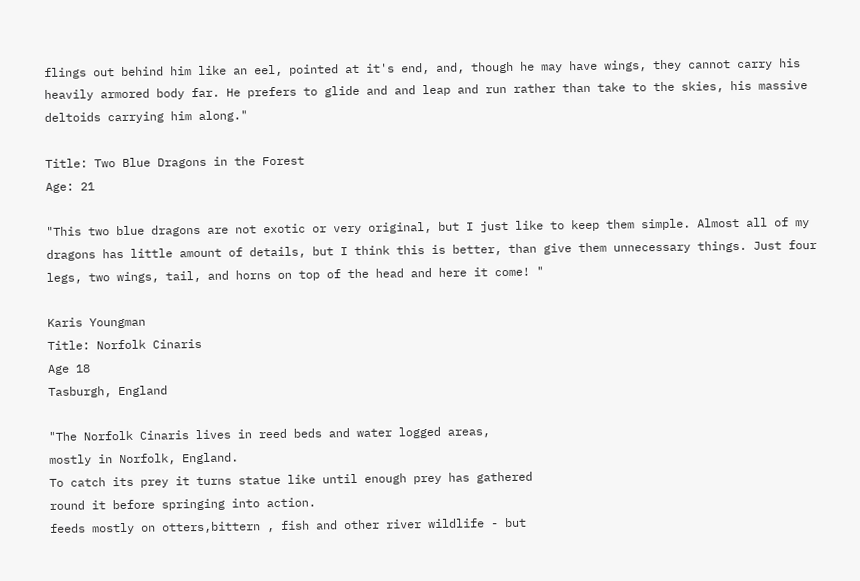flings out behind him like an eel, pointed at it's end, and, though he may have wings, they cannot carry his heavily armored body far. He prefers to glide and and leap and run rather than take to the skies, his massive deltoids carrying him along."

Title: Two Blue Dragons in the Forest
Age: 21

"This two blue dragons are not exotic or very original, but I just like to keep them simple. Almost all of my dragons has little amount of details, but I think this is better, than give them unnecessary things. Just four legs, two wings, tail, and horns on top of the head and here it come! "

Karis Youngman
Title: Norfolk Cinaris
Age 18
Tasburgh, England

"The Norfolk Cinaris lives in reed beds and water logged areas,
mostly in Norfolk, England.
To catch its prey it turns statue like until enough prey has gathered
round it before springing into action.
feeds mostly on otters,bittern , fish and other river wildlife - but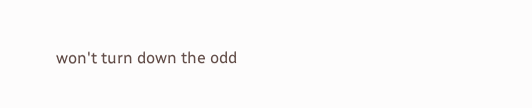won't turn down the odd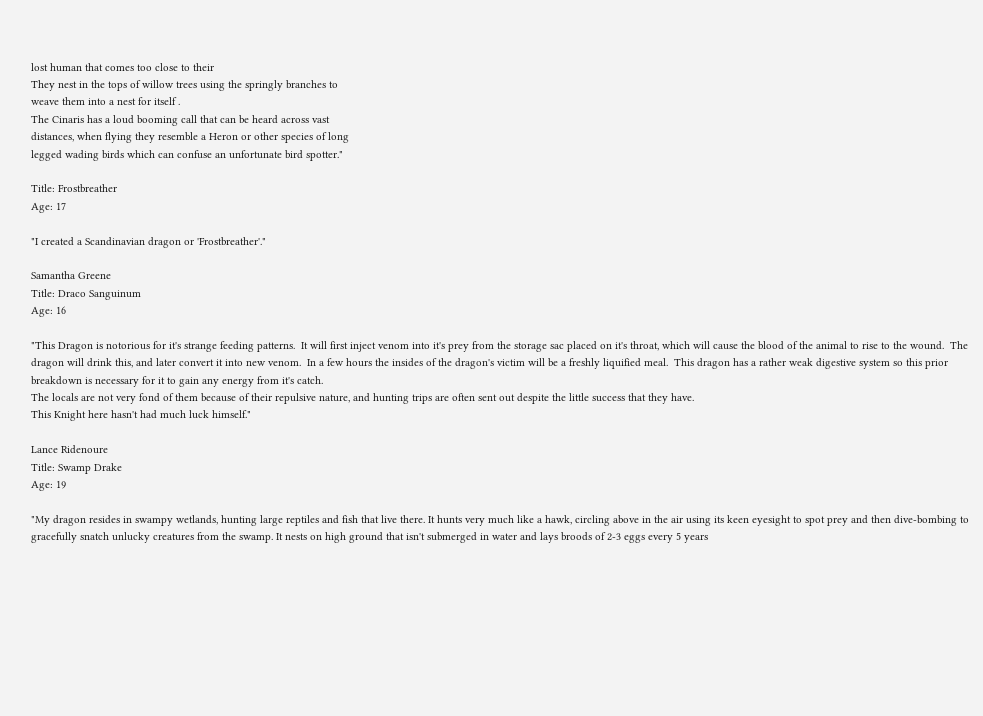lost human that comes too close to their
They nest in the tops of willow trees using the springly branches to
weave them into a nest for itself .
The Cinaris has a loud booming call that can be heard across vast
distances, when flying they resemble a Heron or other species of long
legged wading birds which can confuse an unfortunate bird spotter."

Title: Frostbreather
Age: 17

"I created a Scandinavian dragon or 'Frostbreather'."

Samantha Greene
Title: Draco Sanguinum
Age: 16

"This Dragon is notorious for it's strange feeding patterns.  It will first inject venom into it's prey from the storage sac placed on it's throat, which will cause the blood of the animal to rise to the wound.  The dragon will drink this, and later convert it into new venom.  In a few hours the insides of the dragon's victim will be a freshly liquified meal.  This dragon has a rather weak digestive system so this prior breakdown is necessary for it to gain any energy from it's catch.
The locals are not very fond of them because of their repulsive nature, and hunting trips are often sent out despite the little success that they have.
This Knight here hasn't had much luck himself."

Lance Ridenoure
Title: Swamp Drake
Age: 19

"My dragon resides in swampy wetlands, hunting large reptiles and fish that live there. It hunts very much like a hawk, circling above in the air using its keen eyesight to spot prey and then dive-bombing to gracefully snatch unlucky creatures from the swamp. It nests on high ground that isn't submerged in water and lays broods of 2-3 eggs every 5 years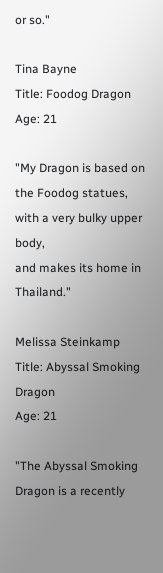or so."

Tina Bayne
Title: Foodog Dragon
Age: 21

"My Dragon is based on the Foodog statues, with a very bulky upper body,
and makes its home in Thailand."

Melissa Steinkamp
Title: Abyssal Smoking Dragon
Age: 21

"The Abyssal Smoking Dragon is a recently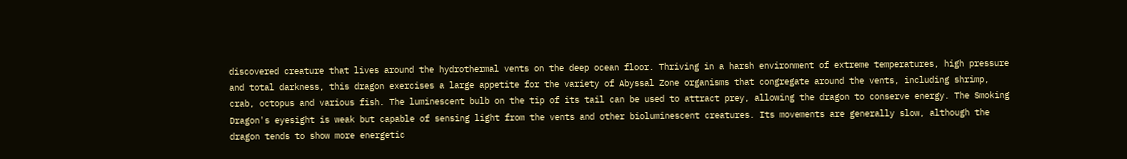discovered creature that lives around the hydrothermal vents on the deep ocean floor. Thriving in a harsh environment of extreme temperatures, high pressure and total darkness, this dragon exercises a large appetite for the variety of Abyssal Zone organisms that congregate around the vents, including shrimp, crab, octopus and various fish. The luminescent bulb on the tip of its tail can be used to attract prey, allowing the dragon to conserve energy. The Smoking Dragon's eyesight is weak but capable of sensing light from the vents and other bioluminescent creatures. Its movements are generally slow, although the dragon tends to show more energetic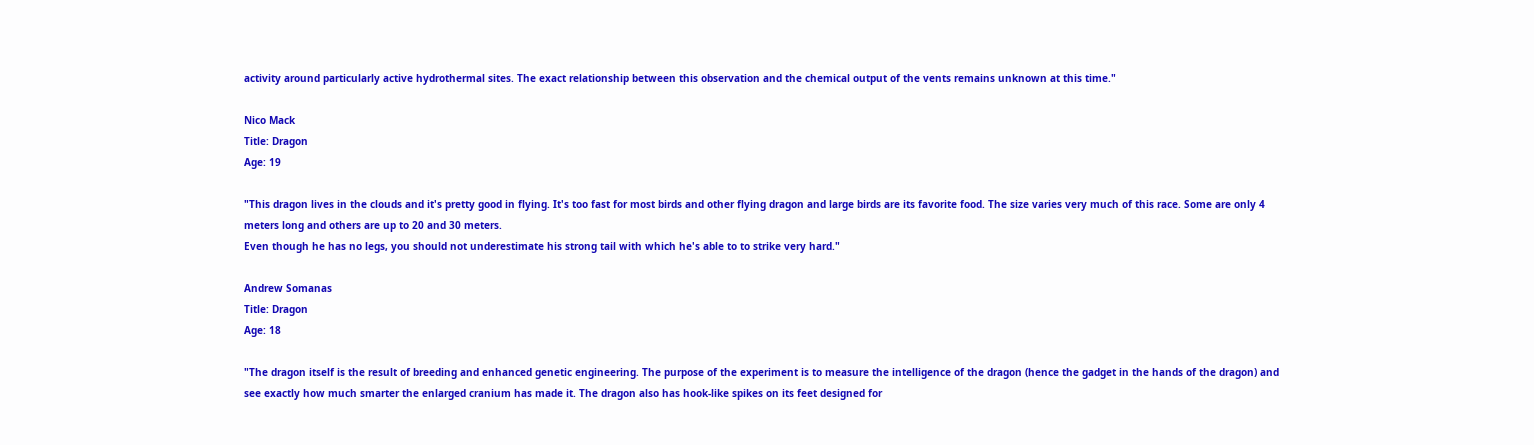activity around particularly active hydrothermal sites. The exact relationship between this observation and the chemical output of the vents remains unknown at this time."

Nico Mack
Title: Dragon
Age: 19

"This dragon lives in the clouds and it's pretty good in flying. It's too fast for most birds and other flying dragon and large birds are its favorite food. The size varies very much of this race. Some are only 4 meters long and others are up to 20 and 30 meters.
Even though he has no legs, you should not underestimate his strong tail with which he's able to to strike very hard."

Andrew Somanas
Title: Dragon
Age: 18

"The dragon itself is the result of breeding and enhanced genetic engineering. The purpose of the experiment is to measure the intelligence of the dragon (hence the gadget in the hands of the dragon) and see exactly how much smarter the enlarged cranium has made it. The dragon also has hook-like spikes on its feet designed for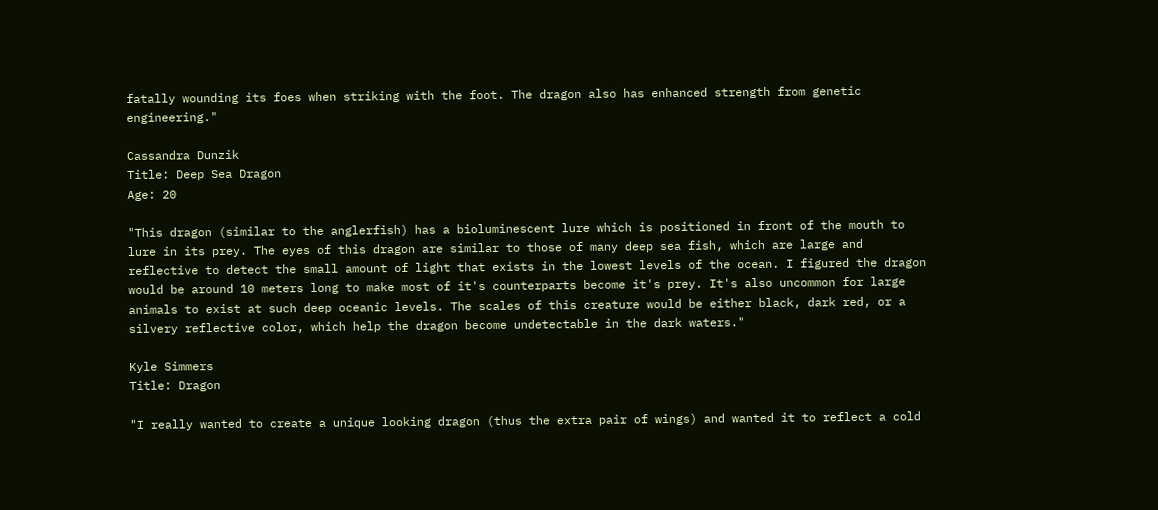fatally wounding its foes when striking with the foot. The dragon also has enhanced strength from genetic engineering."

Cassandra Dunzik
Title: Deep Sea Dragon
Age: 20

"This dragon (similar to the anglerfish) has a bioluminescent lure which is positioned in front of the mouth to lure in its prey. The eyes of this dragon are similar to those of many deep sea fish, which are large and reflective to detect the small amount of light that exists in the lowest levels of the ocean. I figured the dragon would be around 10 meters long to make most of it's counterparts become it's prey. It's also uncommon for large animals to exist at such deep oceanic levels. The scales of this creature would be either black, dark red, or a silvery reflective color, which help the dragon become undetectable in the dark waters."

Kyle Simmers
Title: Dragon

"I really wanted to create a unique looking dragon (thus the extra pair of wings) and wanted it to reflect a cold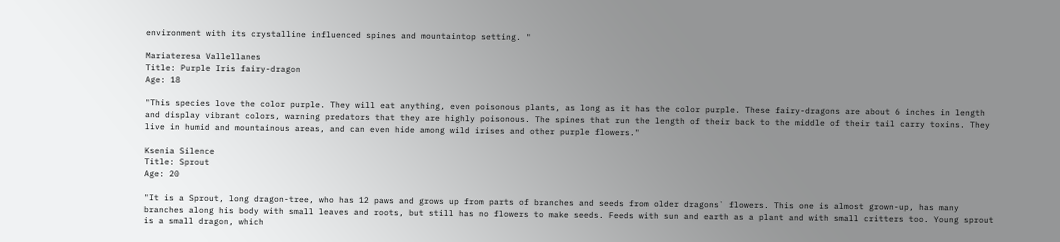environment with its crystalline influenced spines and mountaintop setting. "

Mariateresa Vallellanes
Title: Purple Iris fairy-dragon
Age: 18

"This species love the color purple. They will eat anything, even poisonous plants, as long as it has the color purple. These fairy-dragons are about 6 inches in length and display vibrant colors, warning predators that they are highly poisonous. The spines that run the length of their back to the middle of their tail carry toxins. They live in humid and mountainous areas, and can even hide among wild irises and other purple flowers."

Ksenia Silence
Title: Sprout
Age: 20

"It is a Sprout, long dragon-tree, who has 12 paws and grows up from parts of branches and seeds from older dragons` flowers. This one is almost grown-up, has many branches along his body with small leaves and roots, but still has no flowers to make seeds. Feeds with sun and earth as a plant and with small critters too. Young sprout is a small dragon, which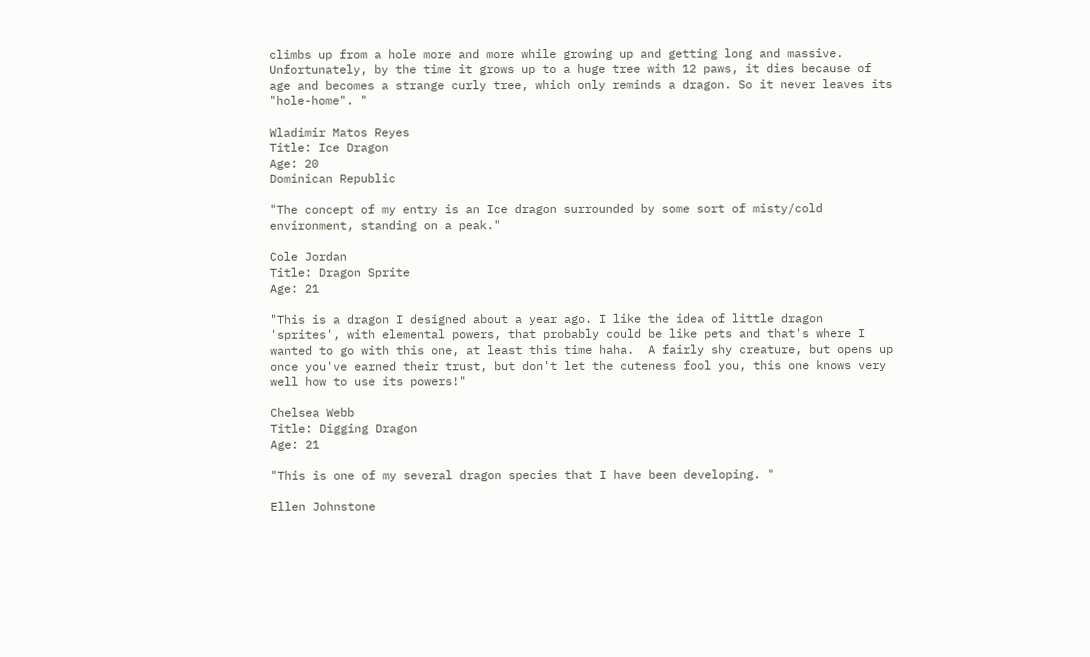climbs up from a hole more and more while growing up and getting long and massive. Unfortunately, by the time it grows up to a huge tree with 12 paws, it dies because of age and becomes a strange curly tree, which only reminds a dragon. So it never leaves its "hole-home". "

Wladimir Matos Reyes
Title: Ice Dragon
Age: 20
Dominican Republic

"The concept of my entry is an Ice dragon surrounded by some sort of misty/cold environment, standing on a peak."

Cole Jordan
Title: Dragon Sprite
Age: 21

"This is a dragon I designed about a year ago. I like the idea of little dragon 'sprites', with elemental powers, that probably could be like pets and that's where I wanted to go with this one, at least this time haha.  A fairly shy creature, but opens up once you've earned their trust, but don't let the cuteness fool you, this one knows very well how to use its powers!"

Chelsea Webb
Title: Digging Dragon
Age: 21

"This is one of my several dragon species that I have been developing. "

Ellen Johnstone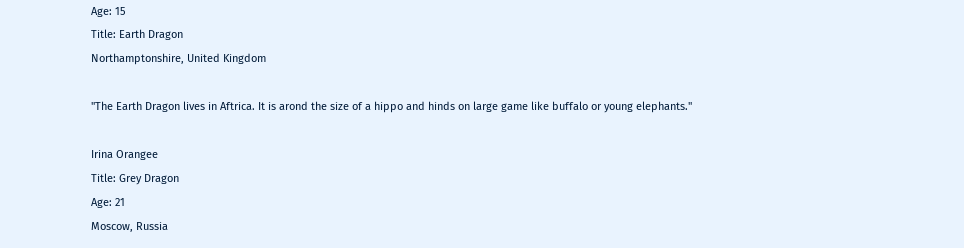Age: 15
Title: Earth Dragon
Northamptonshire, United Kingdom

"The Earth Dragon lives in Aftrica. It is arond the size of a hippo and hinds on large game like buffalo or young elephants."

Irina Orangee
Title: Grey Dragon
Age: 21
Moscow, Russia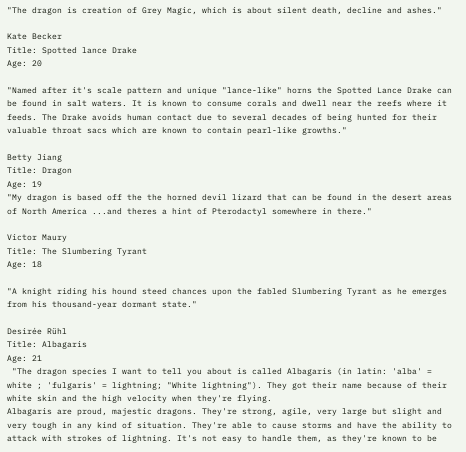"The dragon is creation of Grey Magic, which is about silent death, decline and ashes."

Kate Becker
Title: Spotted lance Drake
Age: 20

"Named after it's scale pattern and unique "lance-like" horns the Spotted Lance Drake can be found in salt waters. It is known to consume corals and dwell near the reefs where it feeds. The Drake avoids human contact due to several decades of being hunted for their valuable throat sacs which are known to contain pearl-like growths."

Betty Jiang
Title: Dragon
Age: 19
"My dragon is based off the the horned devil lizard that can be found in the desert areas of North America ...and theres a hint of Pterodactyl somewhere in there."

Victor Maury
Title: The Slumbering Tyrant
Age: 18

"A knight riding his hound steed chances upon the fabled Slumbering Tyrant as he emerges from his thousand-year dormant state."

Desirée Rühl
Title: Albagaris
Age: 21
 "The dragon species I want to tell you about is called Albagaris (in latin: 'alba' = white ; 'fulgaris' = lightning; "White lightning"). They got their name because of their white skin and the high velocity when they're flying.
Albagaris are proud, majestic dragons. They're strong, agile, very large but slight and very tough in any kind of situation. They're able to cause storms and have the ability to attack with strokes of lightning. It's not easy to handle them, as they're known to be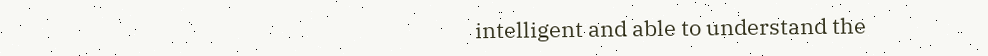intelligent and able to understand the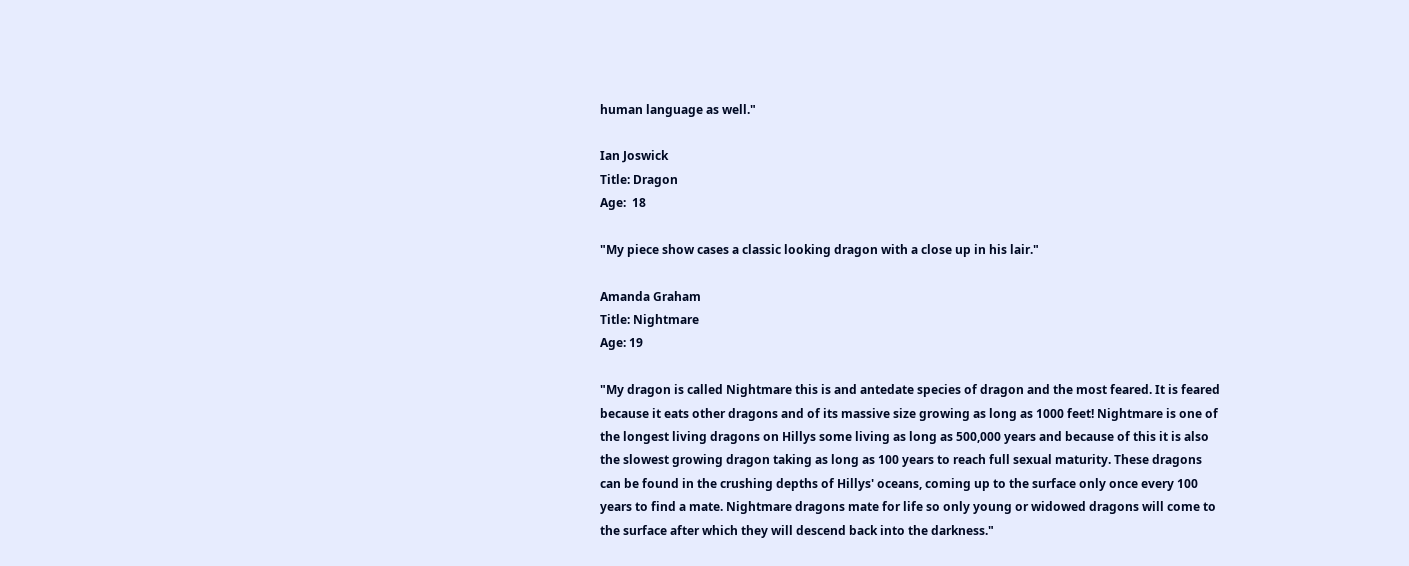human language as well."

Ian Joswick
Title: Dragon
Age:  18

"My piece show cases a classic looking dragon with a close up in his lair."

Amanda Graham
Title: Nightmare
Age: 19

"My dragon is called Nightmare this is and antedate species of dragon and the most feared. It is feared because it eats other dragons and of its massive size growing as long as 1000 feet! Nightmare is one of the longest living dragons on Hillys some living as long as 500,000 years and because of this it is also the slowest growing dragon taking as long as 100 years to reach full sexual maturity. These dragons can be found in the crushing depths of Hillys' oceans, coming up to the surface only once every 100 years to find a mate. Nightmare dragons mate for life so only young or widowed dragons will come to the surface after which they will descend back into the darkness."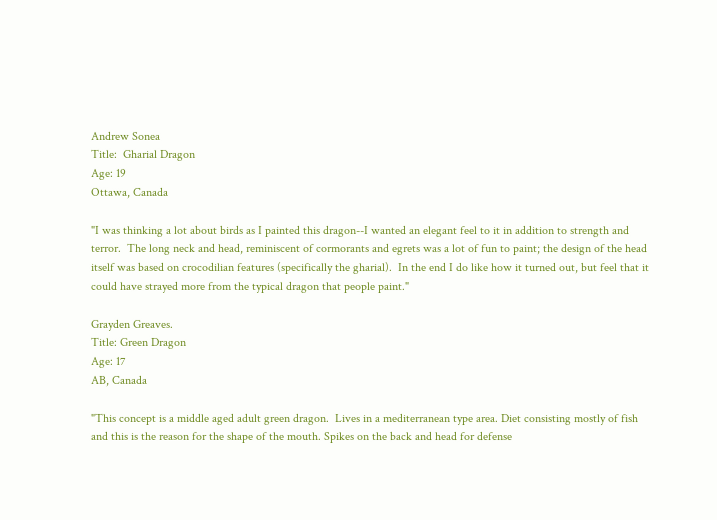Andrew Sonea
Title:  Gharial Dragon
Age: 19
Ottawa, Canada

"I was thinking a lot about birds as I painted this dragon--I wanted an elegant feel to it in addition to strength and terror.  The long neck and head, reminiscent of cormorants and egrets was a lot of fun to paint; the design of the head itself was based on crocodilian features (specifically the gharial).  In the end I do like how it turned out, but feel that it could have strayed more from the typical dragon that people paint."

Grayden Greaves.
Title: Green Dragon
Age: 17
AB, Canada

"This concept is a middle aged adult green dragon.  Lives in a mediterranean type area. Diet consisting mostly of fish and this is the reason for the shape of the mouth. Spikes on the back and head for defense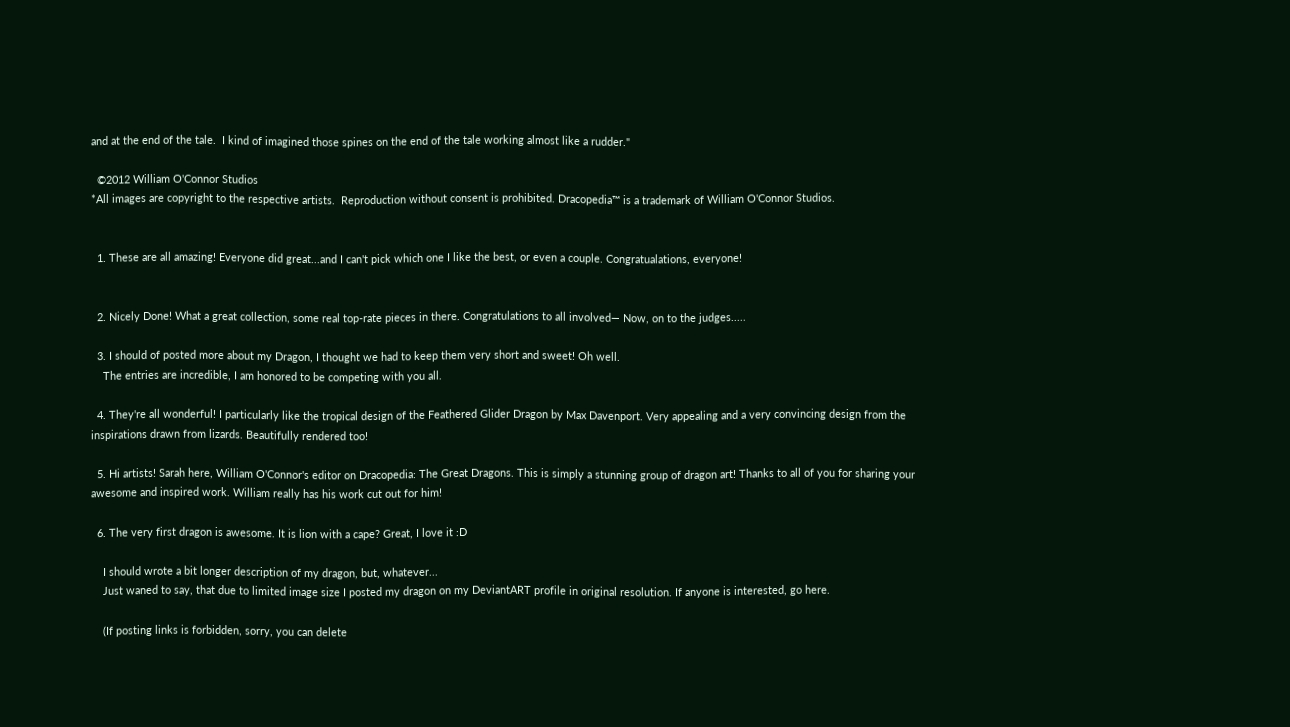and at the end of the tale.  I kind of imagined those spines on the end of the tale working almost like a rudder."

  ©2012 William O'Connor Studios
*All images are copyright to the respective artists.  Reproduction without consent is prohibited. Dracopedia™ is a trademark of William O'Connor Studios.


  1. These are all amazing! Everyone did great...and I can't pick which one I like the best, or even a couple. Congratualations, everyone!


  2. Nicely Done! What a great collection, some real top-rate pieces in there. Congratulations to all involved— Now, on to the judges.....

  3. I should of posted more about my Dragon, I thought we had to keep them very short and sweet! Oh well.
    The entries are incredible, I am honored to be competing with you all.

  4. They're all wonderful! I particularly like the tropical design of the Feathered Glider Dragon by Max Davenport. Very appealing and a very convincing design from the inspirations drawn from lizards. Beautifully rendered too!

  5. Hi artists! Sarah here, William O'Connor's editor on Dracopedia: The Great Dragons. This is simply a stunning group of dragon art! Thanks to all of you for sharing your awesome and inspired work. William really has his work cut out for him!

  6. The very first dragon is awesome. It is lion with a cape? Great, I love it :D

    I should wrote a bit longer description of my dragon, but, whatever...
    Just waned to say, that due to limited image size I posted my dragon on my DeviantART profile in original resolution. If anyone is interested, go here.

    (If posting links is forbidden, sorry, you can delete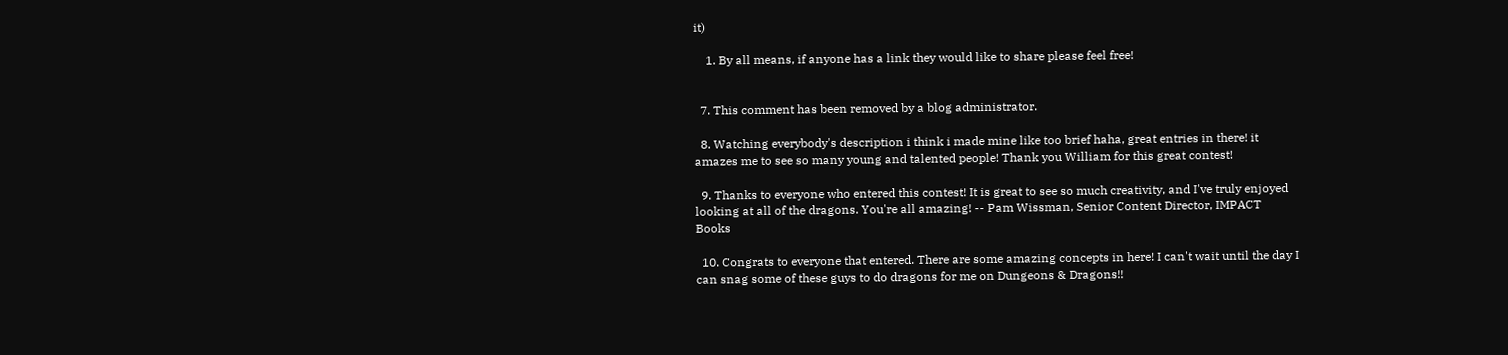it)

    1. By all means, if anyone has a link they would like to share please feel free!


  7. This comment has been removed by a blog administrator.

  8. Watching everybody's description i think i made mine like too brief haha, great entries in there! it amazes me to see so many young and talented people! Thank you William for this great contest!

  9. Thanks to everyone who entered this contest! It is great to see so much creativity, and I've truly enjoyed looking at all of the dragons. You're all amazing! -- Pam Wissman, Senior Content Director, IMPACT Books

  10. Congrats to everyone that entered. There are some amazing concepts in here! I can't wait until the day I can snag some of these guys to do dragons for me on Dungeons & Dragons!!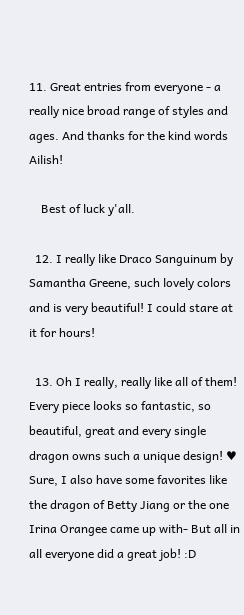11. Great entries from everyone - a really nice broad range of styles and ages. And thanks for the kind words Ailish!

    Best of luck y'all.

  12. I really like Draco Sanguinum by Samantha Greene, such lovely colors and is very beautiful! I could stare at it for hours!

  13. Oh I really, really like all of them! Every piece looks so fantastic, so beautiful, great and every single dragon owns such a unique design! ♥ Sure, I also have some favorites like the dragon of Betty Jiang or the one Irina Orangee came up with- But all in all everyone did a great job! :D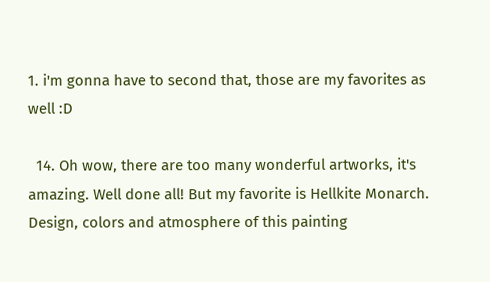1. i'm gonna have to second that, those are my favorites as well :D

  14. Oh wow, there are too many wonderful artworks, it's amazing. Well done all! But my favorite is Hellkite Monarch. Design, colors and atmosphere of this painting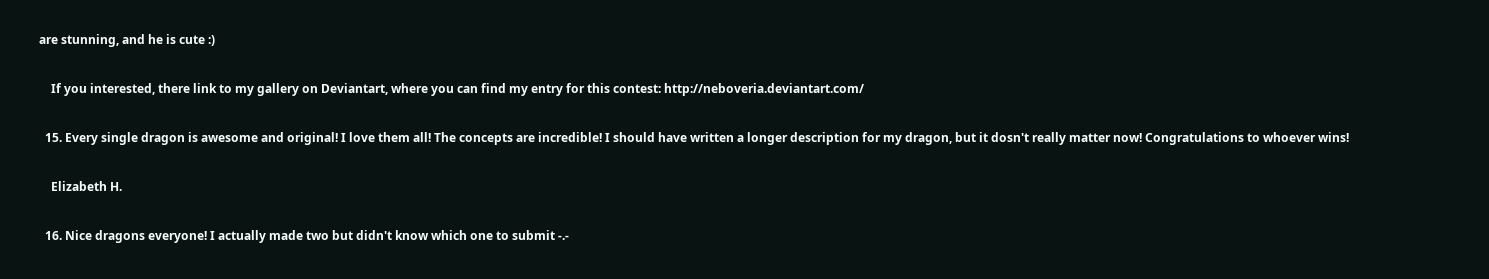are stunning, and he is cute :)

    If you interested, there link to my gallery on Deviantart, where you can find my entry for this contest: http://neboveria.deviantart.com/

  15. Every single dragon is awesome and original! I love them all! The concepts are incredible! I should have written a longer description for my dragon, but it dosn't really matter now! Congratulations to whoever wins!

    Elizabeth H.

  16. Nice dragons everyone! I actually made two but didn't know which one to submit -.-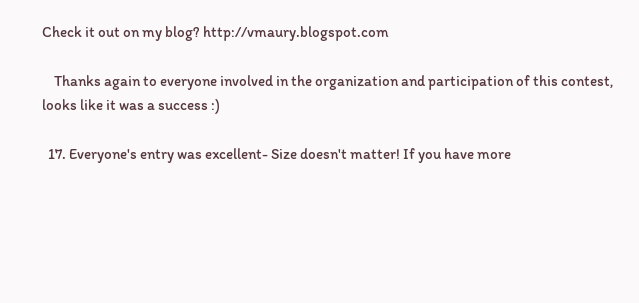Check it out on my blog? http://vmaury.blogspot.com

    Thanks again to everyone involved in the organization and participation of this contest, looks like it was a success :)

  17. Everyone's entry was excellent- Size doesn't matter! If you have more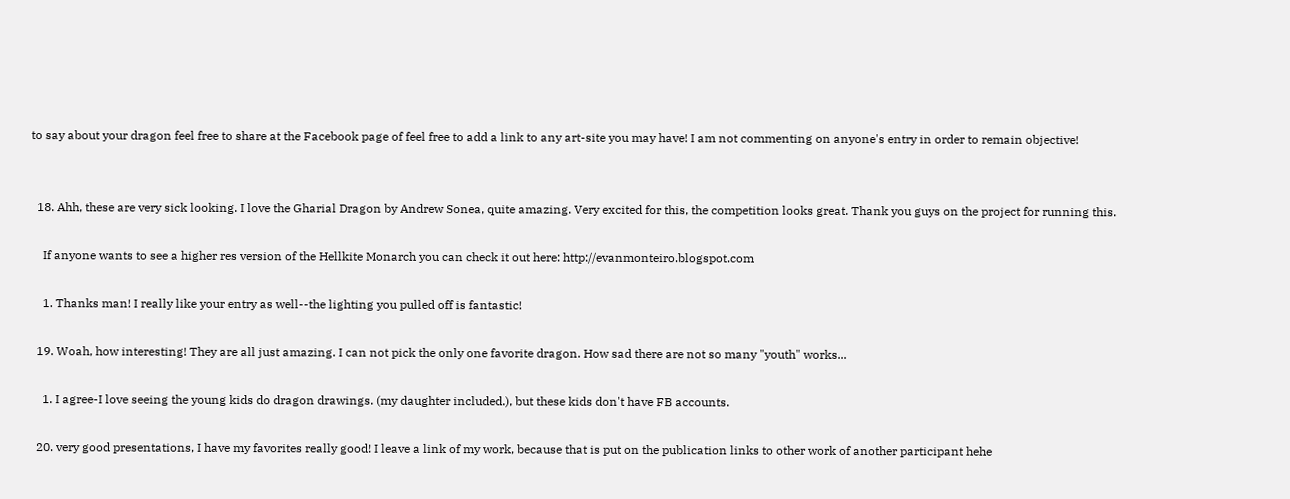to say about your dragon feel free to share at the Facebook page of feel free to add a link to any art-site you may have! I am not commenting on anyone's entry in order to remain objective!


  18. Ahh, these are very sick looking. I love the Gharial Dragon by Andrew Sonea, quite amazing. Very excited for this, the competition looks great. Thank you guys on the project for running this.

    If anyone wants to see a higher res version of the Hellkite Monarch you can check it out here: http://evanmonteiro.blogspot.com

    1. Thanks man! I really like your entry as well--the lighting you pulled off is fantastic!

  19. Woah, how interesting! They are all just amazing. I can not pick the only one favorite dragon. How sad there are not so many "youth" works...

    1. I agree-I love seeing the young kids do dragon drawings. (my daughter included.), but these kids don't have FB accounts.

  20. very good presentations, I have my favorites really good! I leave a link of my work, because that is put on the publication links to other work of another participant hehe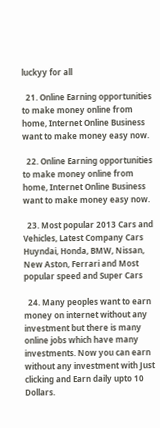luckyy for all

  21. Online Earning opportunities to make money online from home, Internet Online Business want to make money easy now.

  22. Online Earning opportunities to make money online from home, Internet Online Business want to make money easy now.

  23. Most popular 2013 Cars and Vehicles, Latest Company Cars Huyndai, Honda, BMW, Nissan, New Aston, Ferrari and Most popular speed and Super Cars

  24. Many peoples want to earn money on internet without any investment but there is many online jobs which have many investments. Now you can earn without any investment with Just clicking and Earn daily upto 10 Dollars.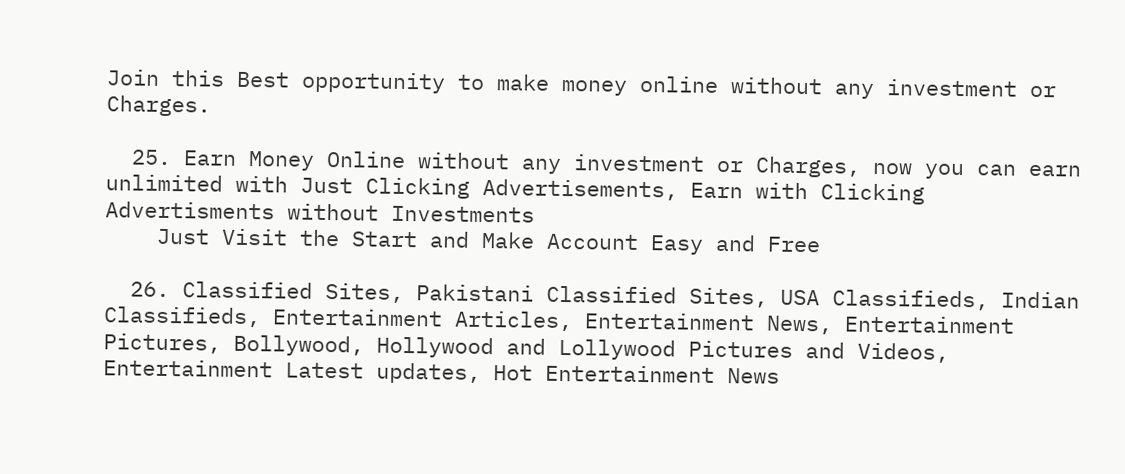Join this Best opportunity to make money online without any investment or Charges.

  25. Earn Money Online without any investment or Charges, now you can earn unlimited with Just Clicking Advertisements, Earn with Clicking Advertisments without Investments
    Just Visit the Start and Make Account Easy and Free

  26. Classified Sites, Pakistani Classified Sites, USA Classifieds, Indian Classifieds, Entertainment Articles, Entertainment News, Entertainment Pictures, Bollywood, Hollywood and Lollywood Pictures and Videos, Entertainment Latest updates, Hot Entertainment News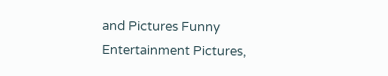and Pictures Funny Entertainment Pictures,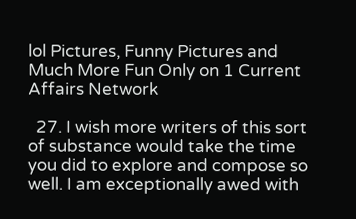lol Pictures, Funny Pictures and Much More Fun Only on 1 Current Affairs Network

  27. I wish more writers of this sort of substance would take the time you did to explore and compose so well. I am exceptionally awed with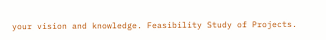your vision and knowledge. Feasibility Study of Projects.